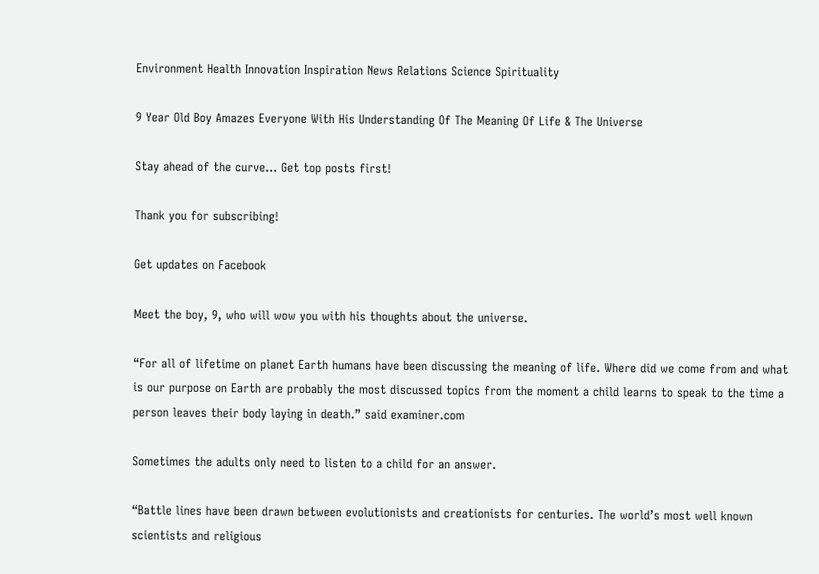Environment Health Innovation Inspiration News Relations Science Spirituality

9 Year Old Boy Amazes Everyone With His Understanding Of The Meaning Of Life & The Universe

Stay ahead of the curve... Get top posts first!

Thank you for subscribing!

Get updates on Facebook

Meet the boy, 9, who will wow you with his thoughts about the universe.

“For all of lifetime on planet Earth humans have been discussing the meaning of life. Where did we come from and what is our purpose on Earth are probably the most discussed topics from the moment a child learns to speak to the time a person leaves their body laying in death.” said examiner.com

Sometimes the adults only need to listen to a child for an answer.

“Battle lines have been drawn between evolutionists and creationists for centuries. The world’s most well known scientists and religious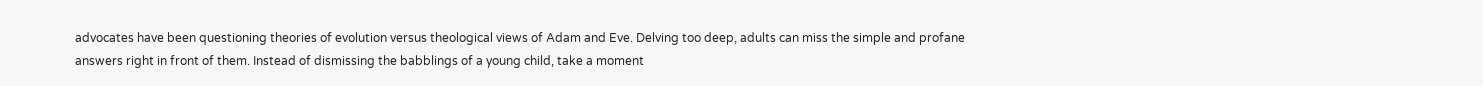advocates have been questioning theories of evolution versus theological views of Adam and Eve. Delving too deep, adults can miss the simple and profane answers right in front of them. Instead of dismissing the babblings of a young child, take a moment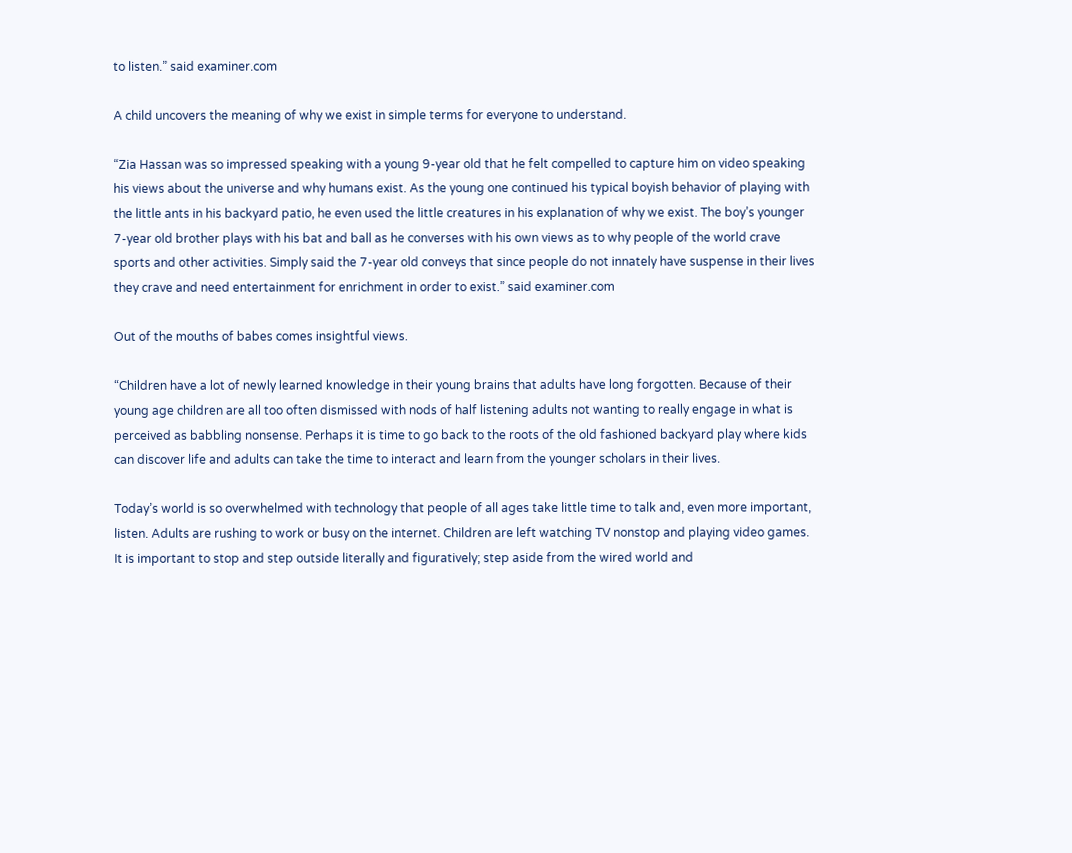to listen.” said examiner.com

A child uncovers the meaning of why we exist in simple terms for everyone to understand.

“Zia Hassan was so impressed speaking with a young 9-year old that he felt compelled to capture him on video speaking his views about the universe and why humans exist. As the young one continued his typical boyish behavior of playing with the little ants in his backyard patio, he even used the little creatures in his explanation of why we exist. The boy’s younger 7-year old brother plays with his bat and ball as he converses with his own views as to why people of the world crave sports and other activities. Simply said the 7-year old conveys that since people do not innately have suspense in their lives they crave and need entertainment for enrichment in order to exist.” said examiner.com

Out of the mouths of babes comes insightful views.

“Children have a lot of newly learned knowledge in their young brains that adults have long forgotten. Because of their young age children are all too often dismissed with nods of half listening adults not wanting to really engage in what is perceived as babbling nonsense. Perhaps it is time to go back to the roots of the old fashioned backyard play where kids can discover life and adults can take the time to interact and learn from the younger scholars in their lives.

Today’s world is so overwhelmed with technology that people of all ages take little time to talk and, even more important, listen. Adults are rushing to work or busy on the internet. Children are left watching TV nonstop and playing video games. It is important to stop and step outside literally and figuratively; step aside from the wired world and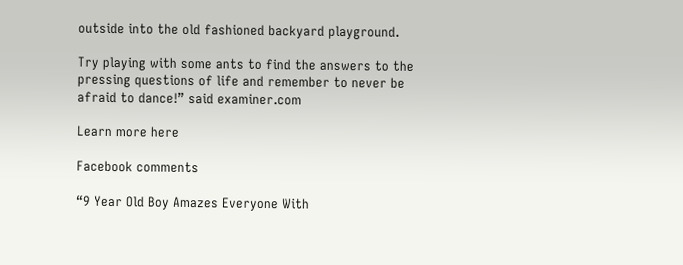outside into the old fashioned backyard playground.

Try playing with some ants to find the answers to the pressing questions of life and remember to never be afraid to dance!” said examiner.com

Learn more here

Facebook comments

“9 Year Old Boy Amazes Everyone With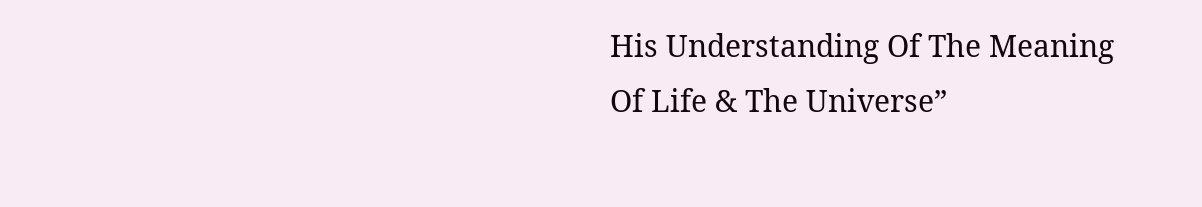His Understanding Of The Meaning Of Life & The Universe”